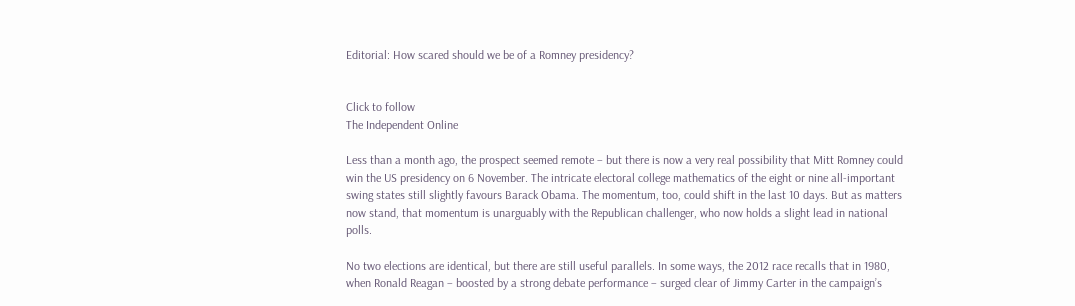Editorial: How scared should we be of a Romney presidency?


Click to follow
The Independent Online

Less than a month ago, the prospect seemed remote – but there is now a very real possibility that Mitt Romney could win the US presidency on 6 November. The intricate electoral college mathematics of the eight or nine all-important swing states still slightly favours Barack Obama. The momentum, too, could shift in the last 10 days. But as matters now stand, that momentum is unarguably with the Republican challenger, who now holds a slight lead in national polls.

No two elections are identical, but there are still useful parallels. In some ways, the 2012 race recalls that in 1980, when Ronald Reagan – boosted by a strong debate performance – surged clear of Jimmy Carter in the campaign’s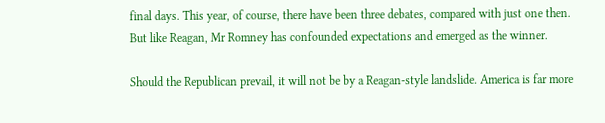final days. This year, of course, there have been three debates, compared with just one then. But like Reagan, Mr Romney has confounded expectations and emerged as the winner.

Should the Republican prevail, it will not be by a Reagan-style landslide. America is far more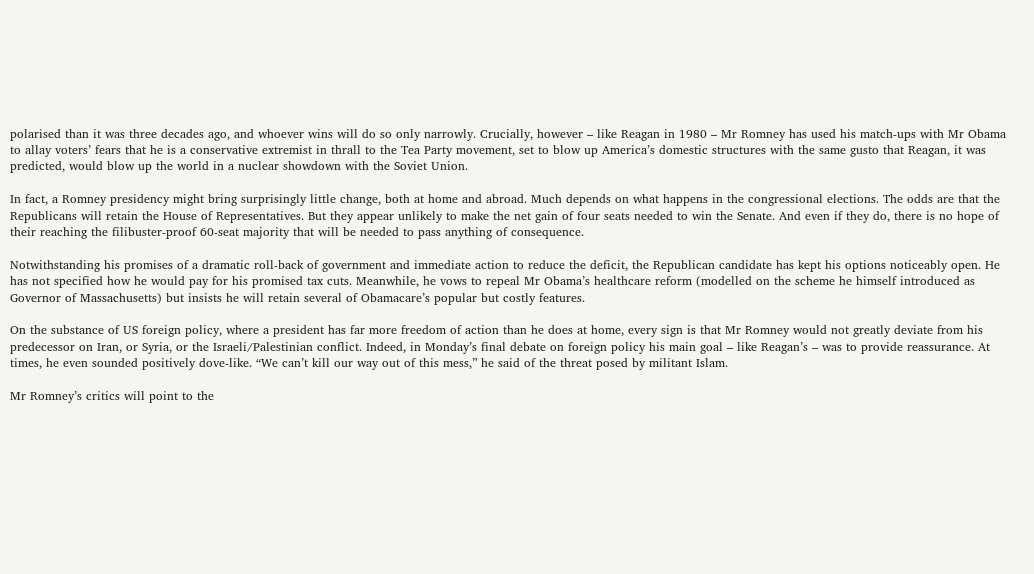polarised than it was three decades ago, and whoever wins will do so only narrowly. Crucially, however – like Reagan in 1980 – Mr Romney has used his match-ups with Mr Obama to allay voters’ fears that he is a conservative extremist in thrall to the Tea Party movement, set to blow up America’s domestic structures with the same gusto that Reagan, it was predicted, would blow up the world in a nuclear showdown with the Soviet Union.

In fact, a Romney presidency might bring surprisingly little change, both at home and abroad. Much depends on what happens in the congressional elections. The odds are that the Republicans will retain the House of Representatives. But they appear unlikely to make the net gain of four seats needed to win the Senate. And even if they do, there is no hope of their reaching the filibuster-proof 60-seat majority that will be needed to pass anything of consequence.

Notwithstanding his promises of a dramatic roll-back of government and immediate action to reduce the deficit, the Republican candidate has kept his options noticeably open. He has not specified how he would pay for his promised tax cuts. Meanwhile, he vows to repeal Mr Obama’s healthcare reform (modelled on the scheme he himself introduced as Governor of Massachusetts) but insists he will retain several of Obamacare’s popular but costly features.

On the substance of US foreign policy, where a president has far more freedom of action than he does at home, every sign is that Mr Romney would not greatly deviate from his predecessor on Iran, or Syria, or the Israeli/Palestinian conflict. Indeed, in Monday’s final debate on foreign policy his main goal – like Reagan’s – was to provide reassurance. At times, he even sounded positively dove-like. “We can’t kill our way out of this mess,” he said of the threat posed by militant Islam.

Mr Romney’s critics will point to the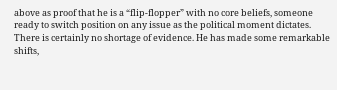above as proof that he is a “flip-flopper” with no core beliefs, someone ready to switch position on any issue as the political moment dictates. There is certainly no shortage of evidence. He has made some remarkable shifts,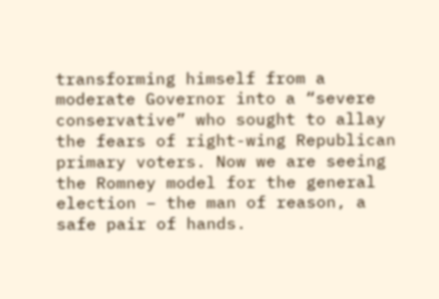transforming himself from a moderate Governor into a “severe conservative” who sought to allay the fears of right-wing Republican primary voters. Now we are seeing the Romney model for the general election – the man of reason, a safe pair of hands.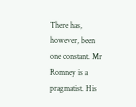There has, however, been one constant. Mr Romney is a pragmatist. His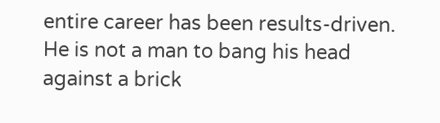entire career has been results-driven. He is not a man to bang his head against a brick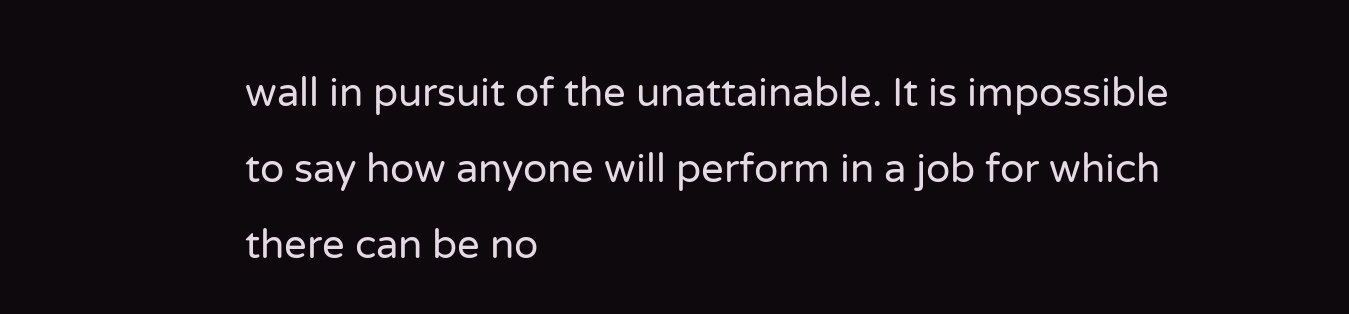wall in pursuit of the unattainable. It is impossible to say how anyone will perform in a job for which there can be no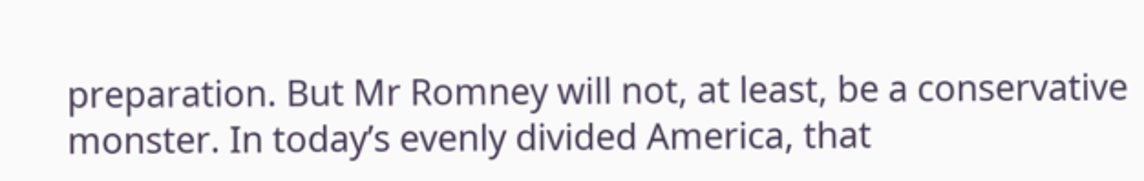preparation. But Mr Romney will not, at least, be a conservative monster. In today’s evenly divided America, that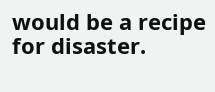would be a recipe for disaster.